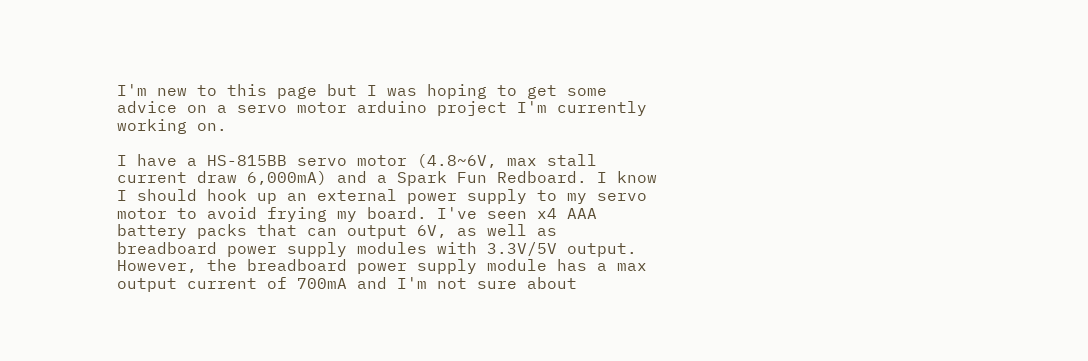I'm new to this page but I was hoping to get some advice on a servo motor arduino project I'm currently working on.

I have a HS-815BB servo motor (4.8~6V, max stall current draw 6,000mA) and a Spark Fun Redboard. I know I should hook up an external power supply to my servo motor to avoid frying my board. I've seen x4 AAA battery packs that can output 6V, as well as breadboard power supply modules with 3.3V/5V output. However, the breadboard power supply module has a max output current of 700mA and I'm not sure about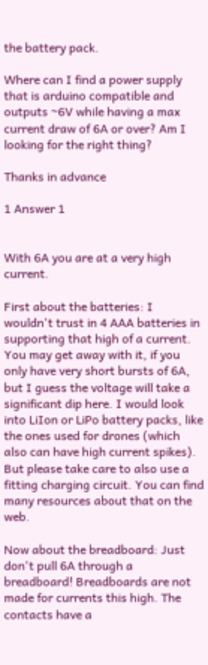the battery pack.

Where can I find a power supply that is arduino compatible and outputs ~6V while having a max current draw of 6A or over? Am I looking for the right thing?

Thanks in advance

1 Answer 1


With 6A you are at a very high current.

First about the batteries: I wouldn't trust in 4 AAA batteries in supporting that high of a current. You may get away with it, if you only have very short bursts of 6A, but I guess the voltage will take a significant dip here. I would look into LiIon or LiPo battery packs, like the ones used for drones (which also can have high current spikes). But please take care to also use a fitting charging circuit. You can find many resources about that on the web.

Now about the breadboard: Just don't pull 6A through a breadboard! Breadboards are not made for currents this high. The contacts have a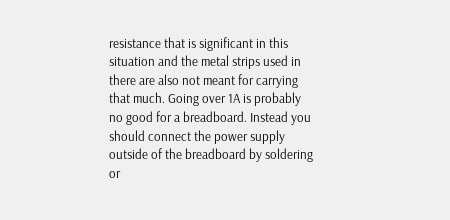resistance that is significant in this situation and the metal strips used in there are also not meant for carrying that much. Going over 1A is probably no good for a breadboard. Instead you should connect the power supply outside of the breadboard by soldering or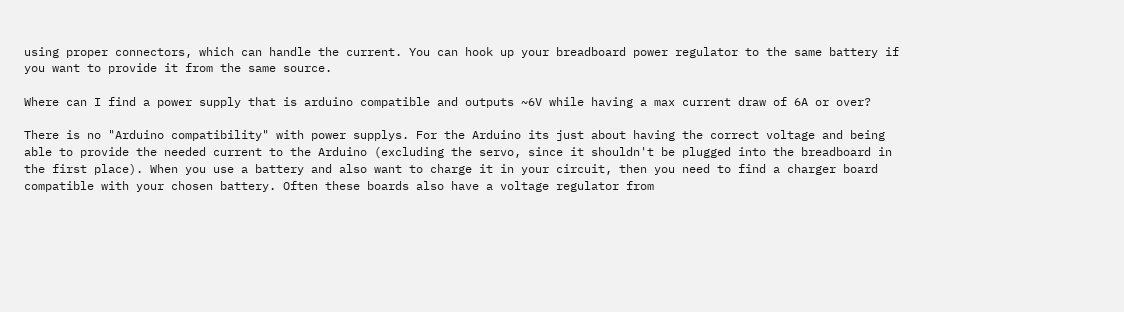using proper connectors, which can handle the current. You can hook up your breadboard power regulator to the same battery if you want to provide it from the same source.

Where can I find a power supply that is arduino compatible and outputs ~6V while having a max current draw of 6A or over?

There is no "Arduino compatibility" with power supplys. For the Arduino its just about having the correct voltage and being able to provide the needed current to the Arduino (excluding the servo, since it shouldn't be plugged into the breadboard in the first place). When you use a battery and also want to charge it in your circuit, then you need to find a charger board compatible with your chosen battery. Often these boards also have a voltage regulator from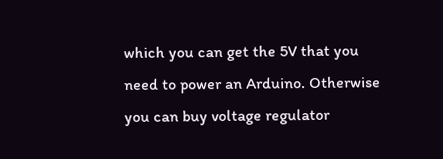which you can get the 5V that you need to power an Arduino. Otherwise you can buy voltage regulator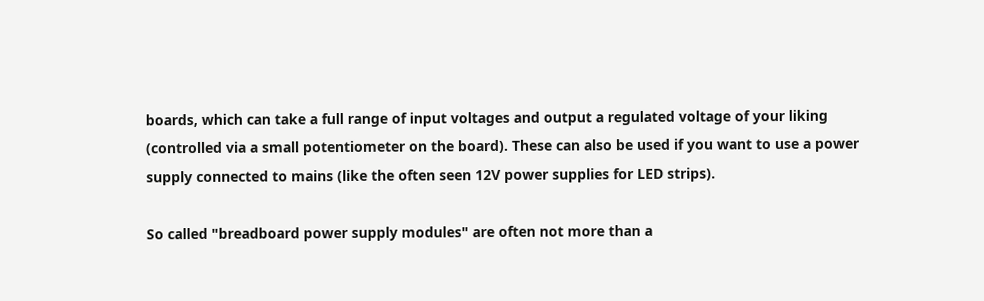boards, which can take a full range of input voltages and output a regulated voltage of your liking (controlled via a small potentiometer on the board). These can also be used if you want to use a power supply connected to mains (like the often seen 12V power supplies for LED strips).

So called "breadboard power supply modules" are often not more than a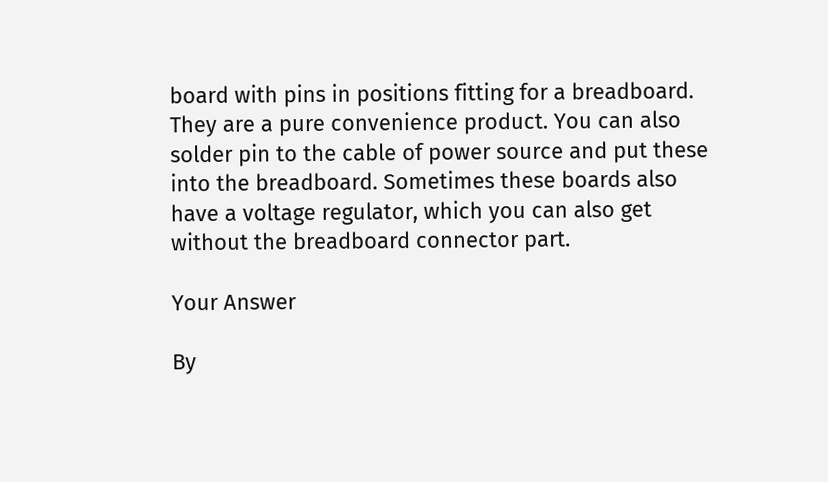board with pins in positions fitting for a breadboard. They are a pure convenience product. You can also solder pin to the cable of power source and put these into the breadboard. Sometimes these boards also have a voltage regulator, which you can also get without the breadboard connector part.

Your Answer

By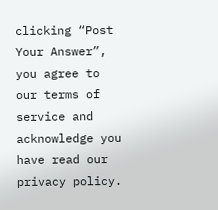clicking “Post Your Answer”, you agree to our terms of service and acknowledge you have read our privacy policy.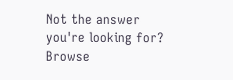Not the answer you're looking for? Browse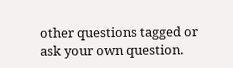other questions tagged or ask your own question.